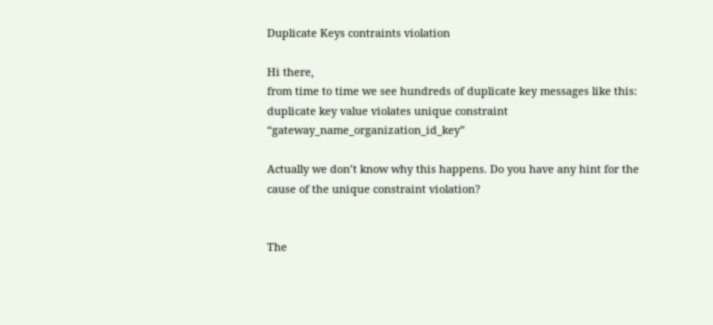Duplicate Keys contraints violation

Hi there,
from time to time we see hundreds of duplicate key messages like this:
duplicate key value violates unique constraint “gateway_name_organization_id_key”

Actually we don’t know why this happens. Do you have any hint for the cause of the unique constraint violation?


The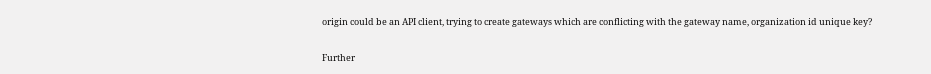origin could be an API client, trying to create gateways which are conflicting with the gateway name, organization id unique key?

Further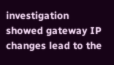investigation showed gateway IP changes lead to the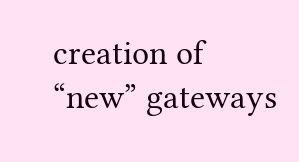creation of “new” gateways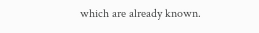which are already known.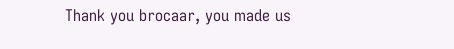Thank you brocaar, you made us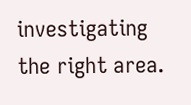investigating the right area.